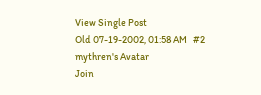View Single Post
Old 07-19-2002, 01:58 AM   #2
mythren's Avatar
Join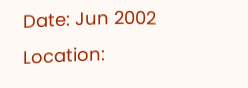Date: Jun 2002
Location: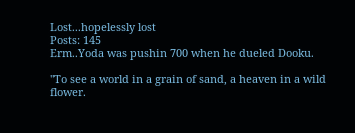Lost...hopelessly lost
Posts: 145
Erm..Yoda was pushin 700 when he dueled Dooku.

"To see a world in a grain of sand, a heaven in a wild flower.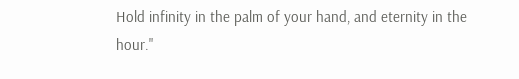Hold infinity in the palm of your hand, and eternity in the hour."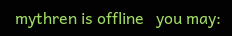mythren is offline   you may: